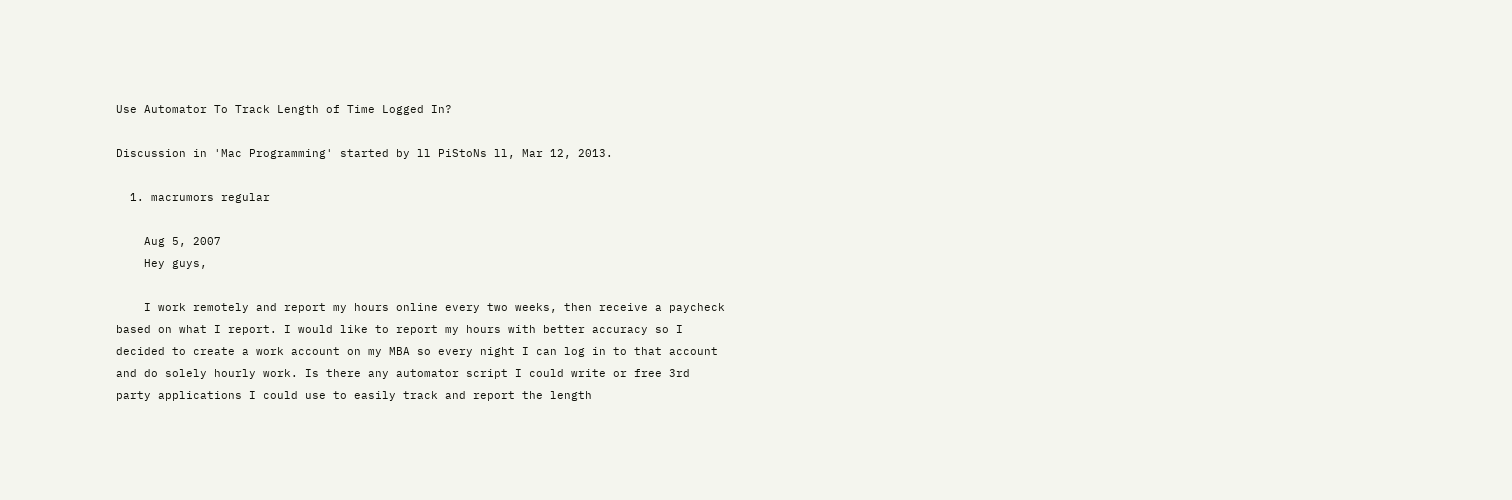Use Automator To Track Length of Time Logged In?

Discussion in 'Mac Programming' started by ll PiStoNs ll, Mar 12, 2013.

  1. macrumors regular

    Aug 5, 2007
    Hey guys,

    I work remotely and report my hours online every two weeks, then receive a paycheck based on what I report. I would like to report my hours with better accuracy so I decided to create a work account on my MBA so every night I can log in to that account and do solely hourly work. Is there any automator script I could write or free 3rd party applications I could use to easily track and report the length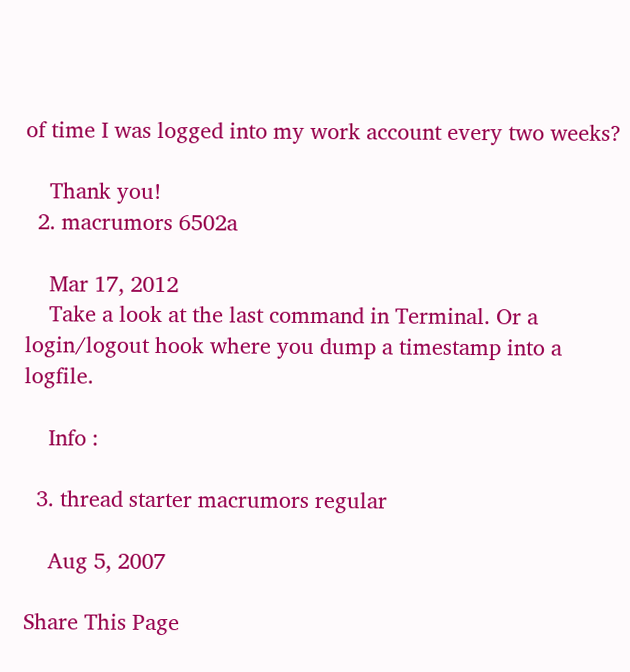of time I was logged into my work account every two weeks?

    Thank you!
  2. macrumors 6502a

    Mar 17, 2012
    Take a look at the last command in Terminal. Or a login/logout hook where you dump a timestamp into a logfile.

    Info :

  3. thread starter macrumors regular

    Aug 5, 2007

Share This Page